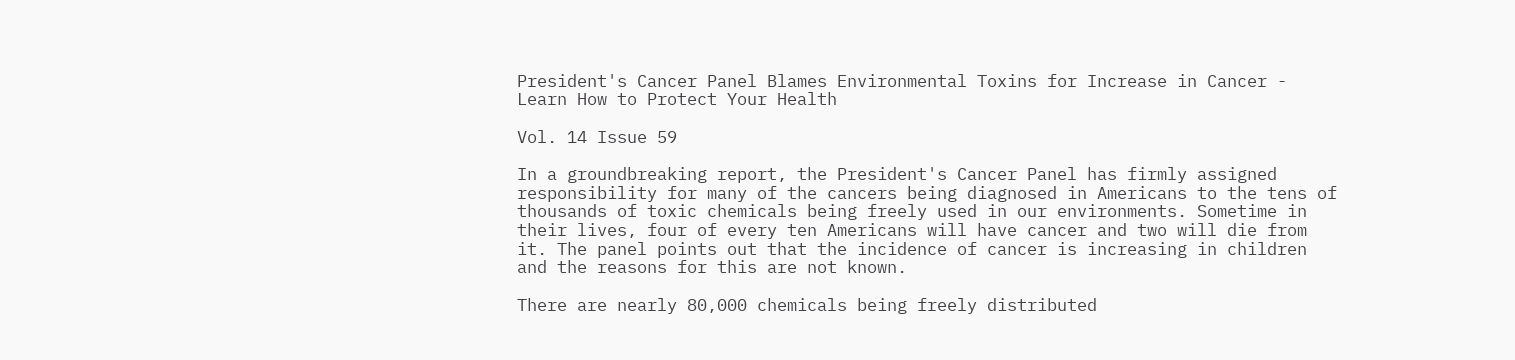President's Cancer Panel Blames Environmental Toxins for Increase in Cancer - Learn How to Protect Your Health

Vol. 14 Issue 59

In a groundbreaking report, the President's Cancer Panel has firmly assigned responsibility for many of the cancers being diagnosed in Americans to the tens of thousands of toxic chemicals being freely used in our environments. Sometime in their lives, four of every ten Americans will have cancer and two will die from it. The panel points out that the incidence of cancer is increasing in children and the reasons for this are not known.

There are nearly 80,000 chemicals being freely distributed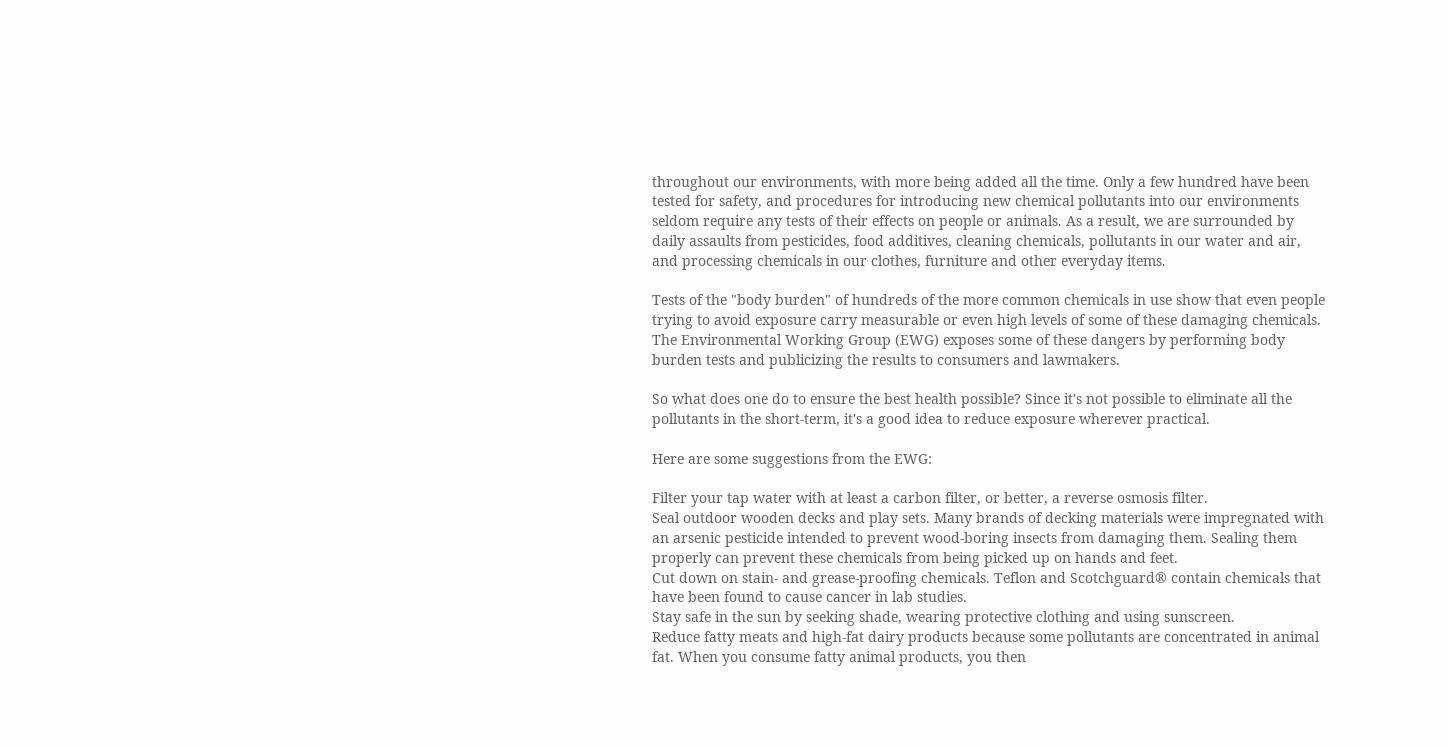throughout our environments, with more being added all the time. Only a few hundred have been tested for safety, and procedures for introducing new chemical pollutants into our environments seldom require any tests of their effects on people or animals. As a result, we are surrounded by daily assaults from pesticides, food additives, cleaning chemicals, pollutants in our water and air, and processing chemicals in our clothes, furniture and other everyday items.

Tests of the "body burden" of hundreds of the more common chemicals in use show that even people trying to avoid exposure carry measurable or even high levels of some of these damaging chemicals. The Environmental Working Group (EWG) exposes some of these dangers by performing body burden tests and publicizing the results to consumers and lawmakers.

So what does one do to ensure the best health possible? Since it's not possible to eliminate all the pollutants in the short-term, it's a good idea to reduce exposure wherever practical.

Here are some suggestions from the EWG:

Filter your tap water with at least a carbon filter, or better, a reverse osmosis filter.
Seal outdoor wooden decks and play sets. Many brands of decking materials were impregnated with an arsenic pesticide intended to prevent wood-boring insects from damaging them. Sealing them properly can prevent these chemicals from being picked up on hands and feet.
Cut down on stain- and grease-proofing chemicals. Teflon and Scotchguard® contain chemicals that have been found to cause cancer in lab studies.
Stay safe in the sun by seeking shade, wearing protective clothing and using sunscreen.
Reduce fatty meats and high-fat dairy products because some pollutants are concentrated in animal fat. When you consume fatty animal products, you then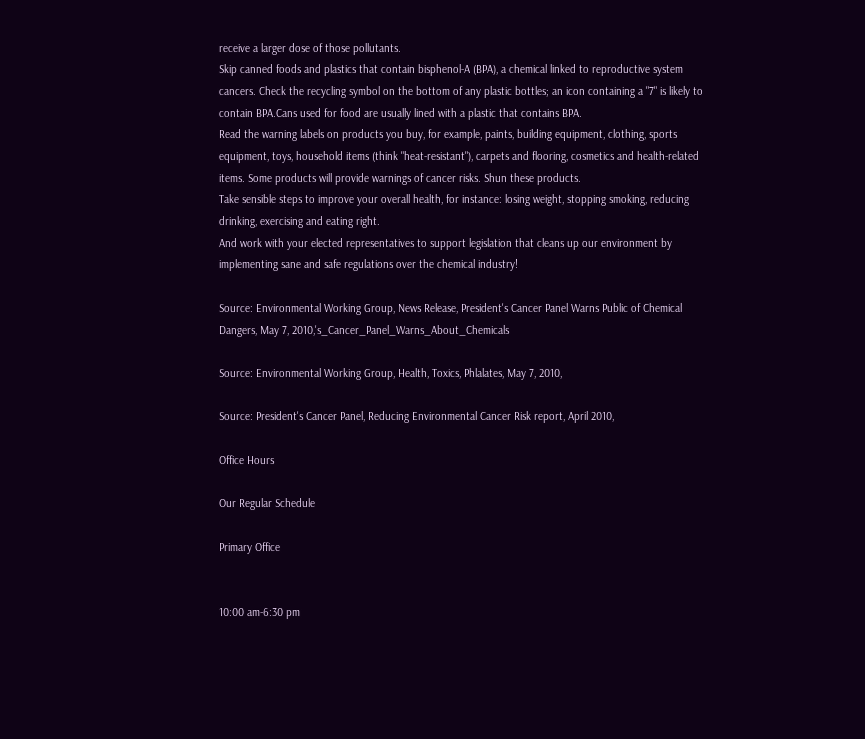receive a larger dose of those pollutants.
Skip canned foods and plastics that contain bisphenol-A (BPA), a chemical linked to reproductive system cancers. Check the recycling symbol on the bottom of any plastic bottles; an icon containing a "7" is likely to contain BPA.Cans used for food are usually lined with a plastic that contains BPA.
Read the warning labels on products you buy, for example, paints, building equipment, clothing, sports equipment, toys, household items (think "heat-resistant"), carpets and flooring, cosmetics and health-related items. Some products will provide warnings of cancer risks. Shun these products.
Take sensible steps to improve your overall health, for instance: losing weight, stopping smoking, reducing drinking, exercising and eating right.
And work with your elected representatives to support legislation that cleans up our environment by implementing sane and safe regulations over the chemical industry!

Source: Environmental Working Group, News Release, President's Cancer Panel Warns Public of Chemical
Dangers, May 7, 2010,'s_Cancer_Panel_Warns_About_Chemicals

Source: Environmental Working Group, Health, Toxics, Phlalates, May 7, 2010,

Source: President's Cancer Panel, Reducing Environmental Cancer Risk report, April 2010,

Office Hours

Our Regular Schedule

Primary Office


10:00 am-6:30 pm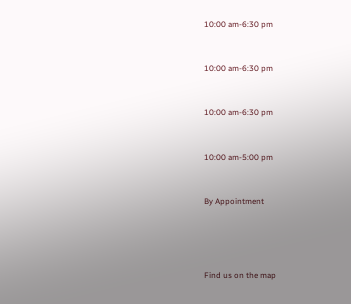10:00 am-6:30 pm


10:00 am-6:30 pm


10:00 am-6:30 pm


10:00 am-5:00 pm


By Appointment




Find us on the map